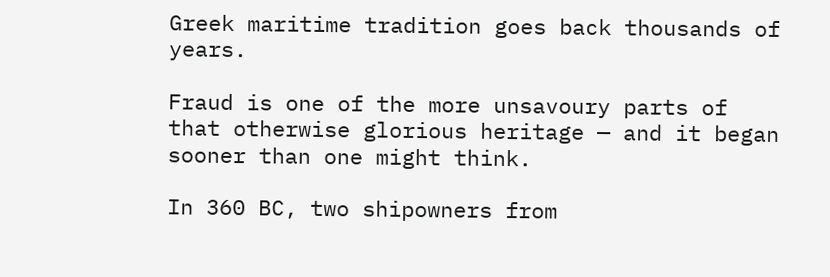Greek maritime tradition goes back thousands of years.

Fraud is one of the more unsavoury parts of that otherwise glorious heritage — and it began sooner than one might think.

In 360 BC, two shipowners from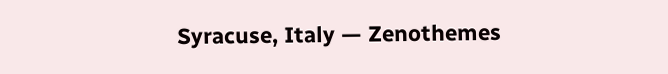Syracuse, Italy — Zenothemes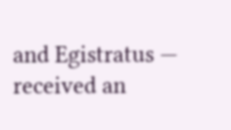and Egistratus — received an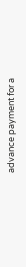advance payment for a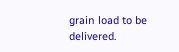grain load to be delivered.